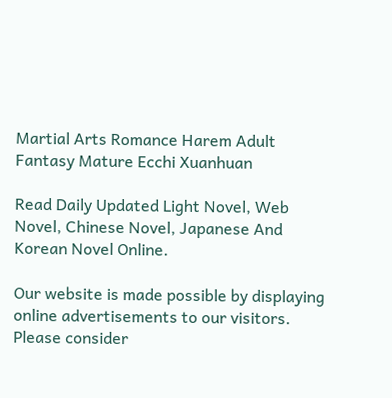Martial Arts Romance Harem Adult Fantasy Mature Ecchi Xuanhuan

Read Daily Updated Light Novel, Web Novel, Chinese Novel, Japanese And Korean Novel Online.

Our website is made possible by displaying online advertisements to our visitors.
Please consider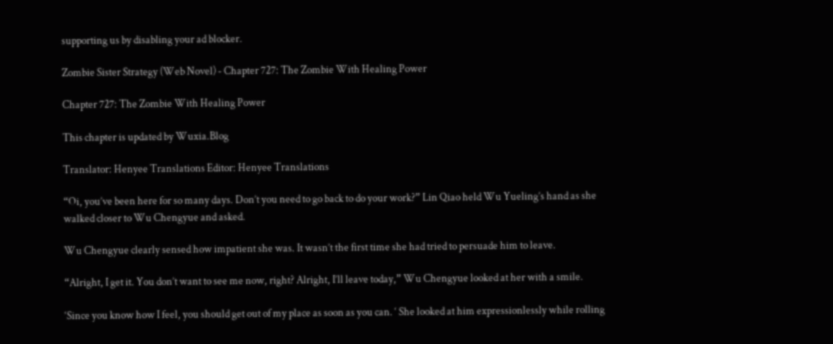supporting us by disabling your ad blocker.

Zombie Sister Strategy (Web Novel) - Chapter 727: The Zombie With Healing Power

Chapter 727: The Zombie With Healing Power

This chapter is updated by Wuxia.Blog

Translator: Henyee Translations Editor: Henyee Translations

“Oi, you’ve been here for so many days. Don’t you need to go back to do your work?” Lin Qiao held Wu Yueling’s hand as she walked closer to Wu Chengyue and asked.

Wu Chengyue clearly sensed how impatient she was. It wasn’t the first time she had tried to persuade him to leave.

“Alright, I get it. You don’t want to see me now, right? Alright, I’ll leave today,” Wu Chengyue looked at her with a smile.

‘Since you know how I feel, you should get out of my place as soon as you can. ‘ She looked at him expressionlessly while rolling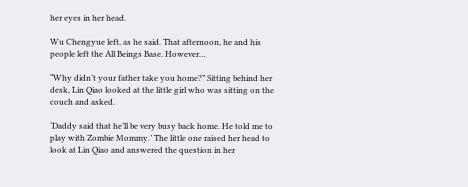her eyes in her head.

Wu Chengyue left, as he said. That afternoon, he and his people left the All Beings Base. However…

“Why didn’t your father take you home?” Sitting behind her desk, Lin Qiao looked at the little girl who was sitting on the couch and asked.

‘Daddy said that he’ll be very busy back home. He told me to play with Zombie Mommy.’ The little one raised her head to look at Lin Qiao and answered the question in her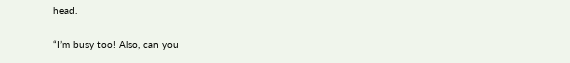head.

“I’m busy too! Also, can you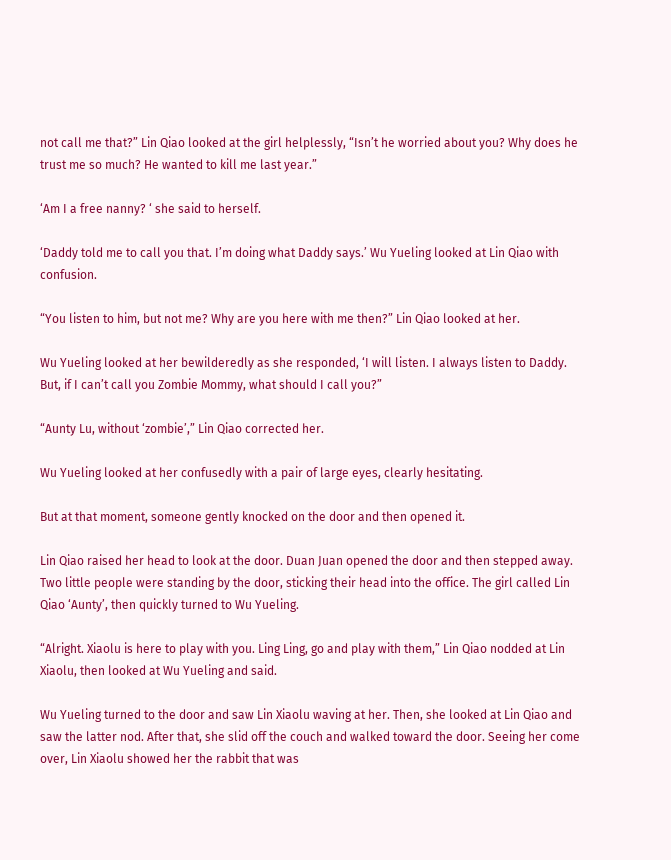not call me that?” Lin Qiao looked at the girl helplessly, “Isn’t he worried about you? Why does he trust me so much? He wanted to kill me last year.”

‘Am I a free nanny? ‘ she said to herself.

‘Daddy told me to call you that. I’m doing what Daddy says.’ Wu Yueling looked at Lin Qiao with confusion.

“You listen to him, but not me? Why are you here with me then?” Lin Qiao looked at her.

Wu Yueling looked at her bewilderedly as she responded, ‘I will listen. I always listen to Daddy. But, if I can’t call you Zombie Mommy, what should I call you?”

“Aunty Lu, without ‘zombie’,” Lin Qiao corrected her.

Wu Yueling looked at her confusedly with a pair of large eyes, clearly hesitating.

But at that moment, someone gently knocked on the door and then opened it.

Lin Qiao raised her head to look at the door. Duan Juan opened the door and then stepped away. Two little people were standing by the door, sticking their head into the office. The girl called Lin Qiao ‘Aunty’, then quickly turned to Wu Yueling.

“Alright. Xiaolu is here to play with you. Ling Ling, go and play with them,” Lin Qiao nodded at Lin Xiaolu, then looked at Wu Yueling and said.

Wu Yueling turned to the door and saw Lin Xiaolu waving at her. Then, she looked at Lin Qiao and saw the latter nod. After that, she slid off the couch and walked toward the door. Seeing her come over, Lin Xiaolu showed her the rabbit that was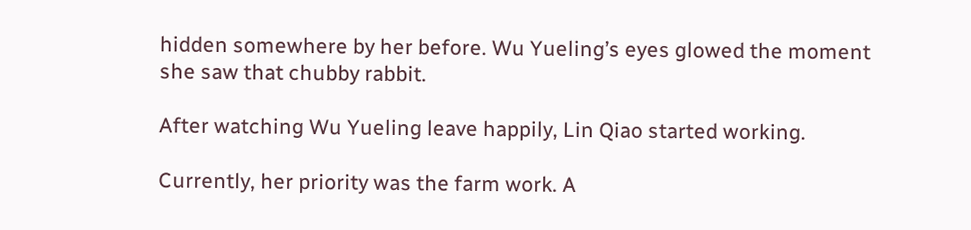hidden somewhere by her before. Wu Yueling’s eyes glowed the moment she saw that chubby rabbit.

After watching Wu Yueling leave happily, Lin Qiao started working.

Currently, her priority was the farm work. A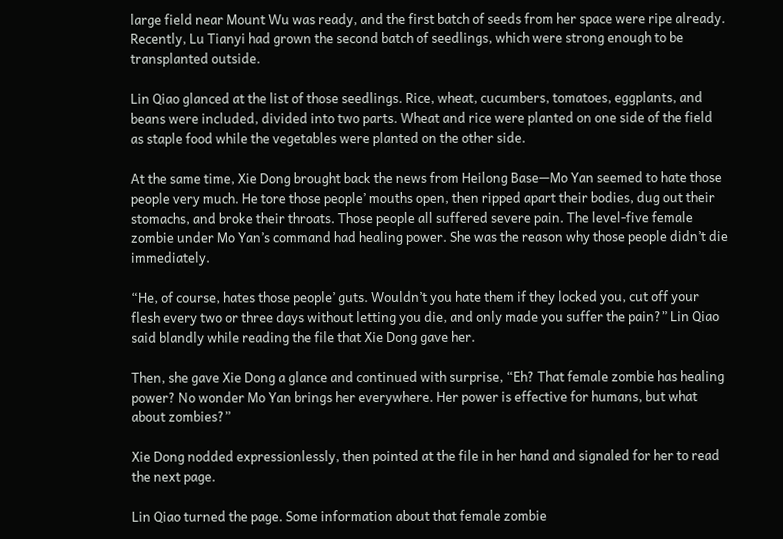large field near Mount Wu was ready, and the first batch of seeds from her space were ripe already. Recently, Lu Tianyi had grown the second batch of seedlings, which were strong enough to be transplanted outside.

Lin Qiao glanced at the list of those seedlings. Rice, wheat, cucumbers, tomatoes, eggplants, and beans were included, divided into two parts. Wheat and rice were planted on one side of the field as staple food while the vegetables were planted on the other side.

At the same time, Xie Dong brought back the news from Heilong Base—Mo Yan seemed to hate those people very much. He tore those people’ mouths open, then ripped apart their bodies, dug out their stomachs, and broke their throats. Those people all suffered severe pain. The level-five female zombie under Mo Yan’s command had healing power. She was the reason why those people didn’t die immediately.

“He, of course, hates those people’ guts. Wouldn’t you hate them if they locked you, cut off your flesh every two or three days without letting you die, and only made you suffer the pain?” Lin Qiao said blandly while reading the file that Xie Dong gave her.

Then, she gave Xie Dong a glance and continued with surprise, “Eh? That female zombie has healing power? No wonder Mo Yan brings her everywhere. Her power is effective for humans, but what about zombies?”

Xie Dong nodded expressionlessly, then pointed at the file in her hand and signaled for her to read the next page.

Lin Qiao turned the page. Some information about that female zombie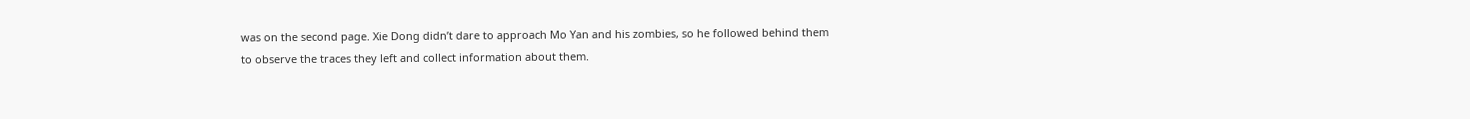was on the second page. Xie Dong didn’t dare to approach Mo Yan and his zombies, so he followed behind them to observe the traces they left and collect information about them.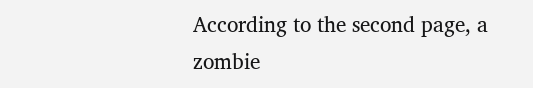According to the second page, a zombie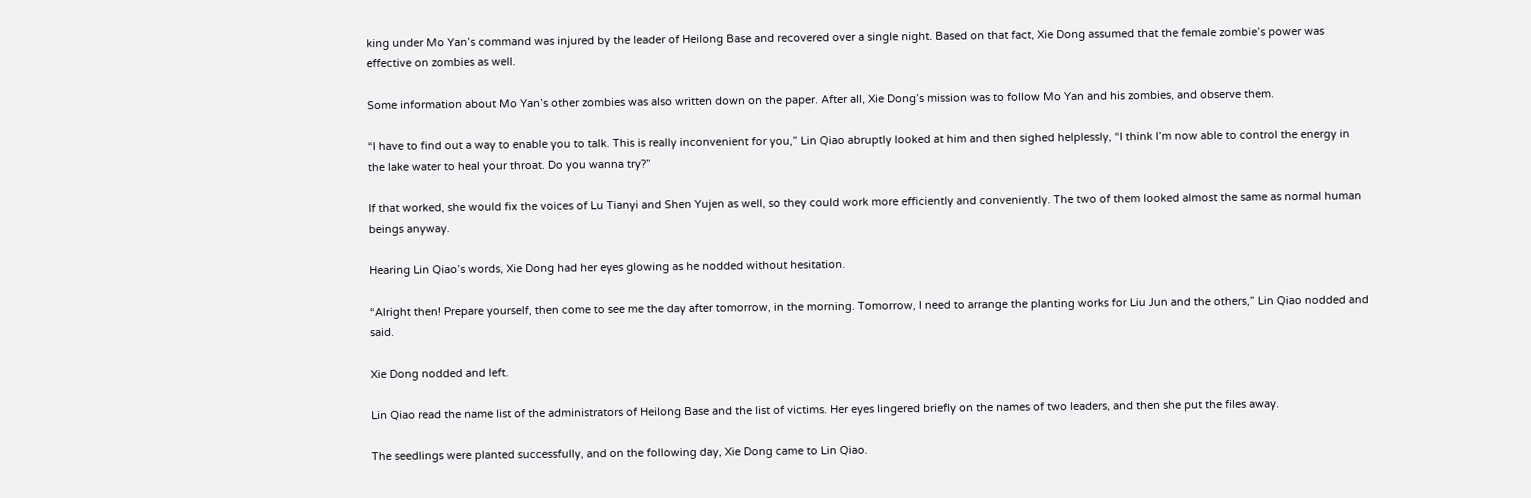king under Mo Yan’s command was injured by the leader of Heilong Base and recovered over a single night. Based on that fact, Xie Dong assumed that the female zombie’s power was effective on zombies as well.

Some information about Mo Yan’s other zombies was also written down on the paper. After all, Xie Dong’s mission was to follow Mo Yan and his zombies, and observe them.

“I have to find out a way to enable you to talk. This is really inconvenient for you,” Lin Qiao abruptly looked at him and then sighed helplessly, “I think I’m now able to control the energy in the lake water to heal your throat. Do you wanna try?”

If that worked, she would fix the voices of Lu Tianyi and Shen Yujen as well, so they could work more efficiently and conveniently. The two of them looked almost the same as normal human beings anyway.

Hearing Lin Qiao’s words, Xie Dong had her eyes glowing as he nodded without hesitation.

“Alright then! Prepare yourself, then come to see me the day after tomorrow, in the morning. Tomorrow, I need to arrange the planting works for Liu Jun and the others,” Lin Qiao nodded and said.

Xie Dong nodded and left.

Lin Qiao read the name list of the administrators of Heilong Base and the list of victims. Her eyes lingered briefly on the names of two leaders, and then she put the files away.

The seedlings were planted successfully, and on the following day, Xie Dong came to Lin Qiao.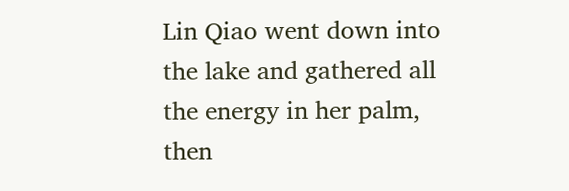Lin Qiao went down into the lake and gathered all the energy in her palm, then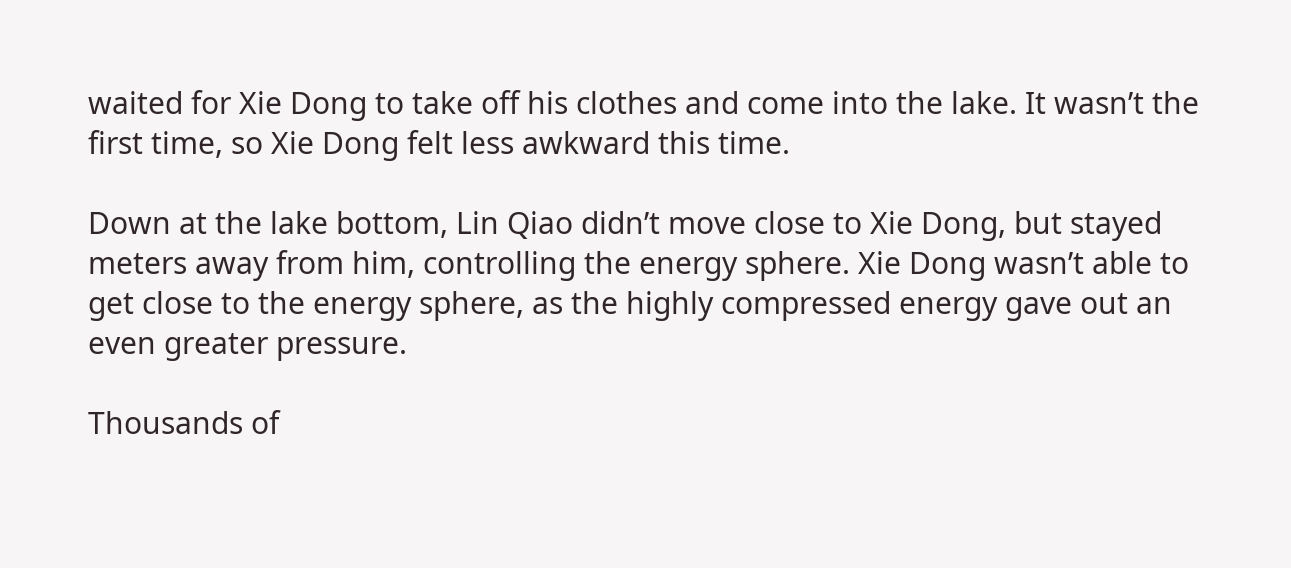waited for Xie Dong to take off his clothes and come into the lake. It wasn’t the first time, so Xie Dong felt less awkward this time.

Down at the lake bottom, Lin Qiao didn’t move close to Xie Dong, but stayed meters away from him, controlling the energy sphere. Xie Dong wasn’t able to get close to the energy sphere, as the highly compressed energy gave out an even greater pressure.

Thousands of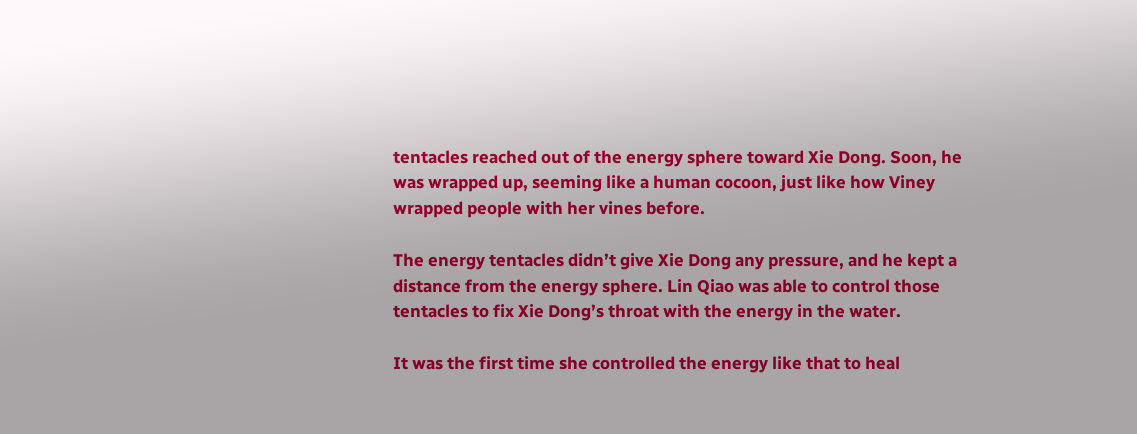tentacles reached out of the energy sphere toward Xie Dong. Soon, he was wrapped up, seeming like a human cocoon, just like how Viney wrapped people with her vines before.

The energy tentacles didn’t give Xie Dong any pressure, and he kept a distance from the energy sphere. Lin Qiao was able to control those tentacles to fix Xie Dong’s throat with the energy in the water.

It was the first time she controlled the energy like that to heal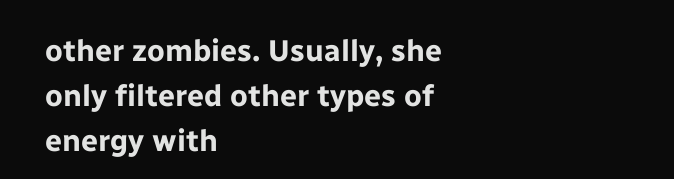other zombies. Usually, she only filtered other types of energy with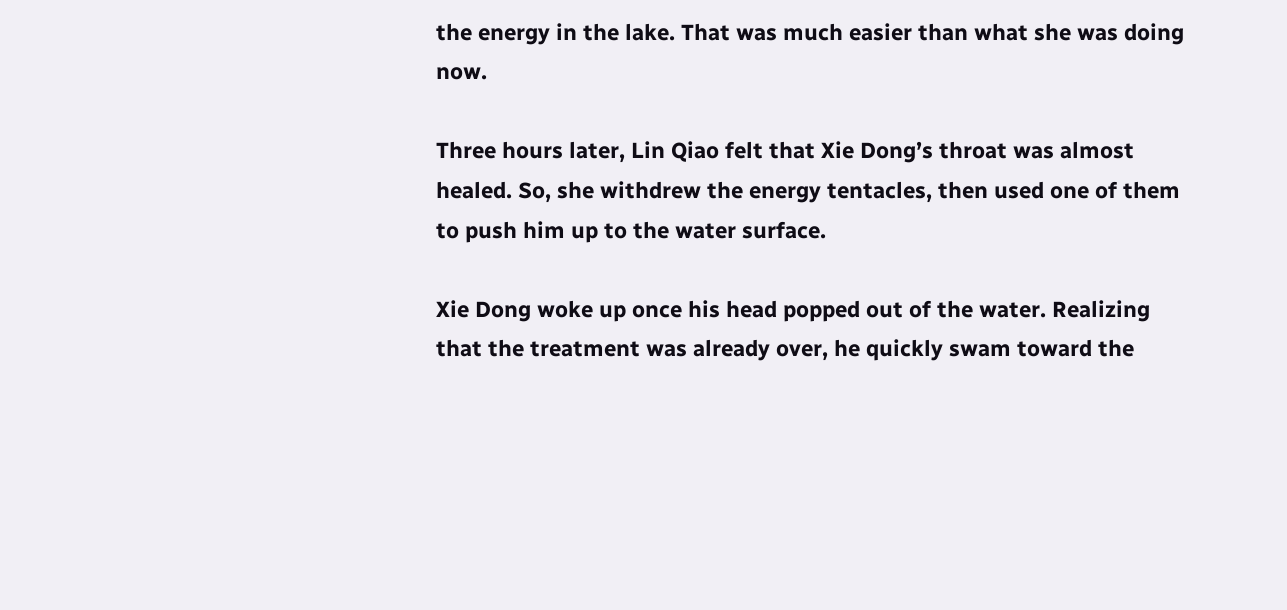the energy in the lake. That was much easier than what she was doing now.

Three hours later, Lin Qiao felt that Xie Dong’s throat was almost healed. So, she withdrew the energy tentacles, then used one of them to push him up to the water surface.

Xie Dong woke up once his head popped out of the water. Realizing that the treatment was already over, he quickly swam toward the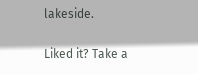lakeside.

Liked it? Take a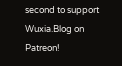second to support Wuxia.Blog on Patreon!